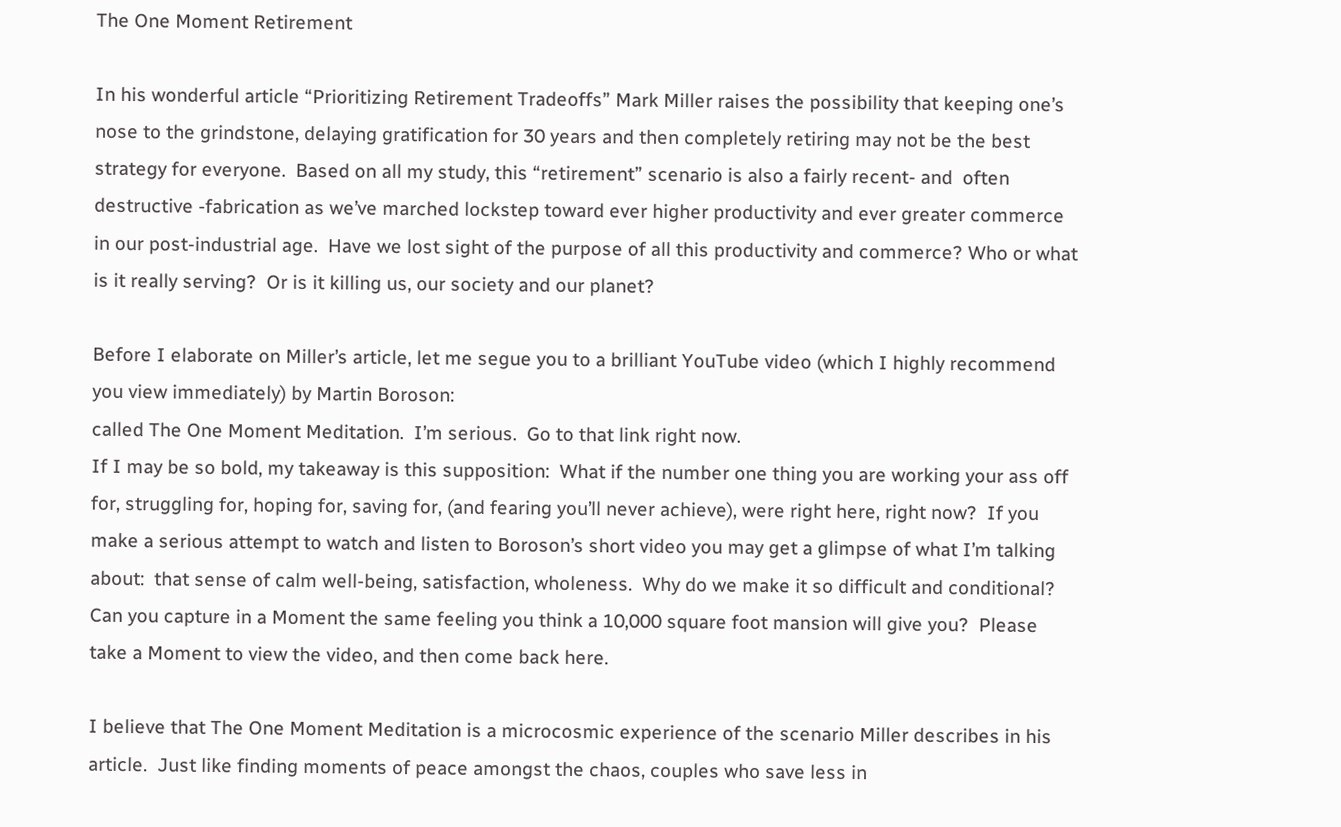The One Moment Retirement

In his wonderful article “Prioritizing Retirement Tradeoffs” Mark Miller raises the possibility that keeping one’s nose to the grindstone, delaying gratification for 30 years and then completely retiring may not be the best strategy for everyone.  Based on all my study, this “retirement” scenario is also a fairly recent- and  often destructive -fabrication as we’ve marched lockstep toward ever higher productivity and ever greater commerce in our post-industrial age.  Have we lost sight of the purpose of all this productivity and commerce? Who or what is it really serving?  Or is it killing us, our society and our planet?

Before I elaborate on Miller’s article, let me segue you to a brilliant YouTube video (which I highly recommend you view immediately) by Martin Boroson:
called The One Moment Meditation.  I’m serious.  Go to that link right now.
If I may be so bold, my takeaway is this supposition:  What if the number one thing you are working your ass off for, struggling for, hoping for, saving for, (and fearing you’ll never achieve), were right here, right now?  If you make a serious attempt to watch and listen to Boroson’s short video you may get a glimpse of what I’m talking about:  that sense of calm well-being, satisfaction, wholeness.  Why do we make it so difficult and conditional?  Can you capture in a Moment the same feeling you think a 10,000 square foot mansion will give you?  Please take a Moment to view the video, and then come back here.

I believe that The One Moment Meditation is a microcosmic experience of the scenario Miller describes in his article.  Just like finding moments of peace amongst the chaos, couples who save less in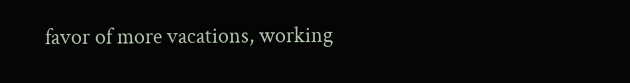favor of more vacations, working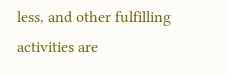less, and other fulfilling activities are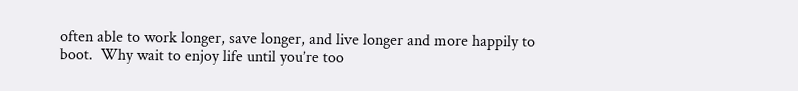often able to work longer, save longer, and live longer and more happily to boot.  Why wait to enjoy life until you’re too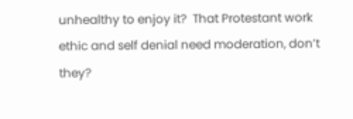unhealthy to enjoy it?  That Protestant work ethic and self denial need moderation, don’t they?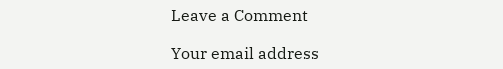Leave a Comment

Your email address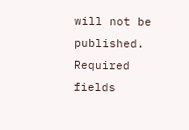will not be published. Required fields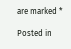are marked *

Posted in